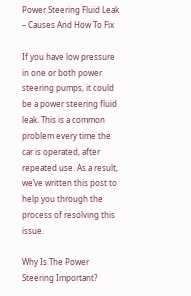Power Steering Fluid Leak – Causes And How To Fix

If you have low pressure in one or both power steering pumps, it could be a power steering fluid leak. This is a common problem every time the car is operated, after repeated use. As a result, we’ve written this post to help you through the process of resolving this issue.

Why Is The Power Steering Important?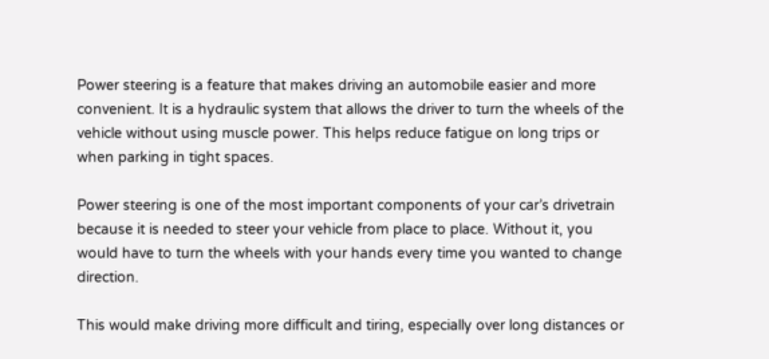Power steering is a feature that makes driving an automobile easier and more convenient. It is a hydraulic system that allows the driver to turn the wheels of the vehicle without using muscle power. This helps reduce fatigue on long trips or when parking in tight spaces.

Power steering is one of the most important components of your car’s drivetrain because it is needed to steer your vehicle from place to place. Without it, you would have to turn the wheels with your hands every time you wanted to change direction.

This would make driving more difficult and tiring, especially over long distances or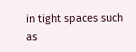in tight spaces such as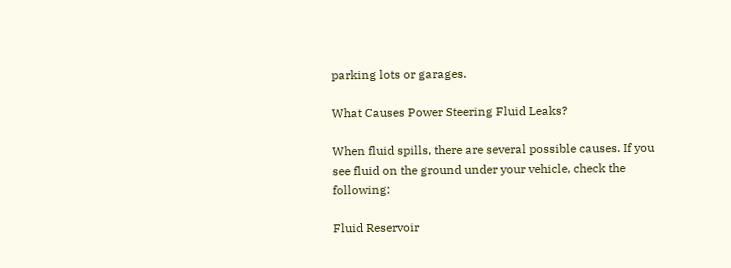parking lots or garages.

What Causes Power Steering Fluid Leaks?

When fluid spills, there are several possible causes. If you see fluid on the ground under your vehicle, check the following:

Fluid Reservoir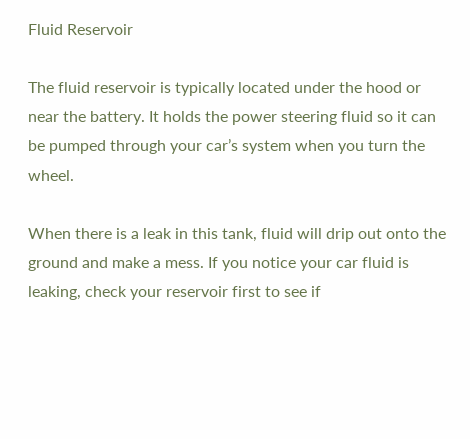Fluid Reservoir

The fluid reservoir is typically located under the hood or near the battery. It holds the power steering fluid so it can be pumped through your car’s system when you turn the wheel.

When there is a leak in this tank, fluid will drip out onto the ground and make a mess. If you notice your car fluid is leaking, check your reservoir first to see if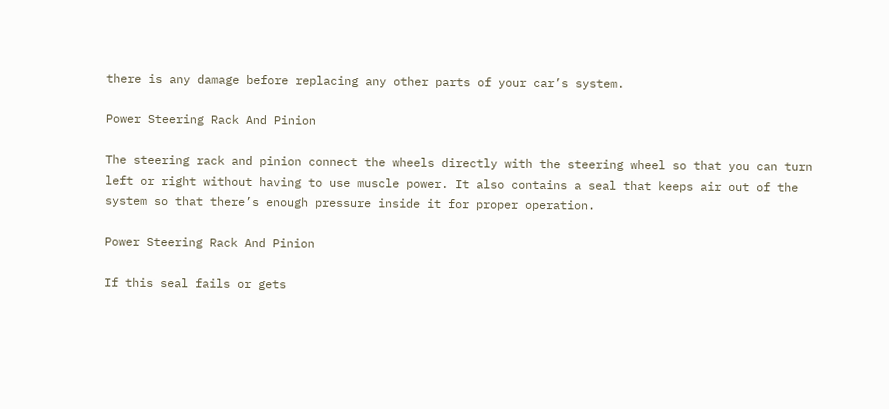there is any damage before replacing any other parts of your car’s system.

Power Steering Rack And Pinion

The steering rack and pinion connect the wheels directly with the steering wheel so that you can turn left or right without having to use muscle power. It also contains a seal that keeps air out of the system so that there’s enough pressure inside it for proper operation.

Power Steering Rack And Pinion

If this seal fails or gets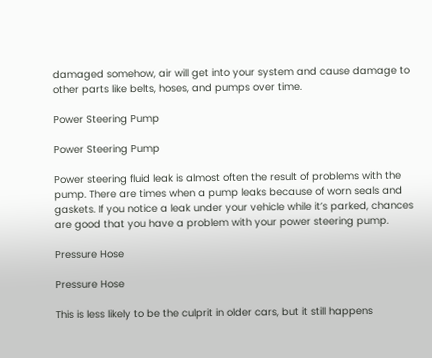damaged somehow, air will get into your system and cause damage to other parts like belts, hoses, and pumps over time.

Power Steering Pump

Power Steering Pump

Power steering fluid leak is almost often the result of problems with the pump. There are times when a pump leaks because of worn seals and gaskets. If you notice a leak under your vehicle while it’s parked, chances are good that you have a problem with your power steering pump.

Pressure Hose

Pressure Hose

This is less likely to be the culprit in older cars, but it still happens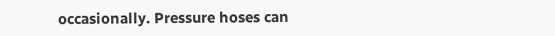occasionally. Pressure hoses can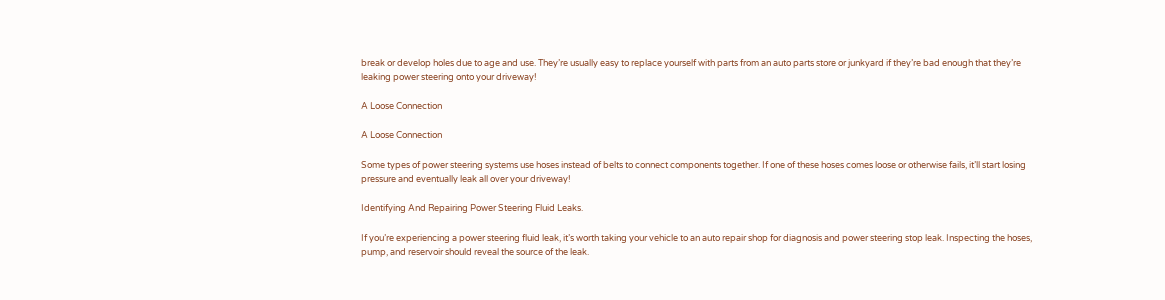break or develop holes due to age and use. They’re usually easy to replace yourself with parts from an auto parts store or junkyard if they’re bad enough that they’re leaking power steering onto your driveway!

A Loose Connection

A Loose Connection

Some types of power steering systems use hoses instead of belts to connect components together. If one of these hoses comes loose or otherwise fails, it’ll start losing pressure and eventually leak all over your driveway!

Identifying And Repairing Power Steering Fluid Leaks.

If you’re experiencing a power steering fluid leak, it’s worth taking your vehicle to an auto repair shop for diagnosis and power steering stop leak. Inspecting the hoses, pump, and reservoir should reveal the source of the leak.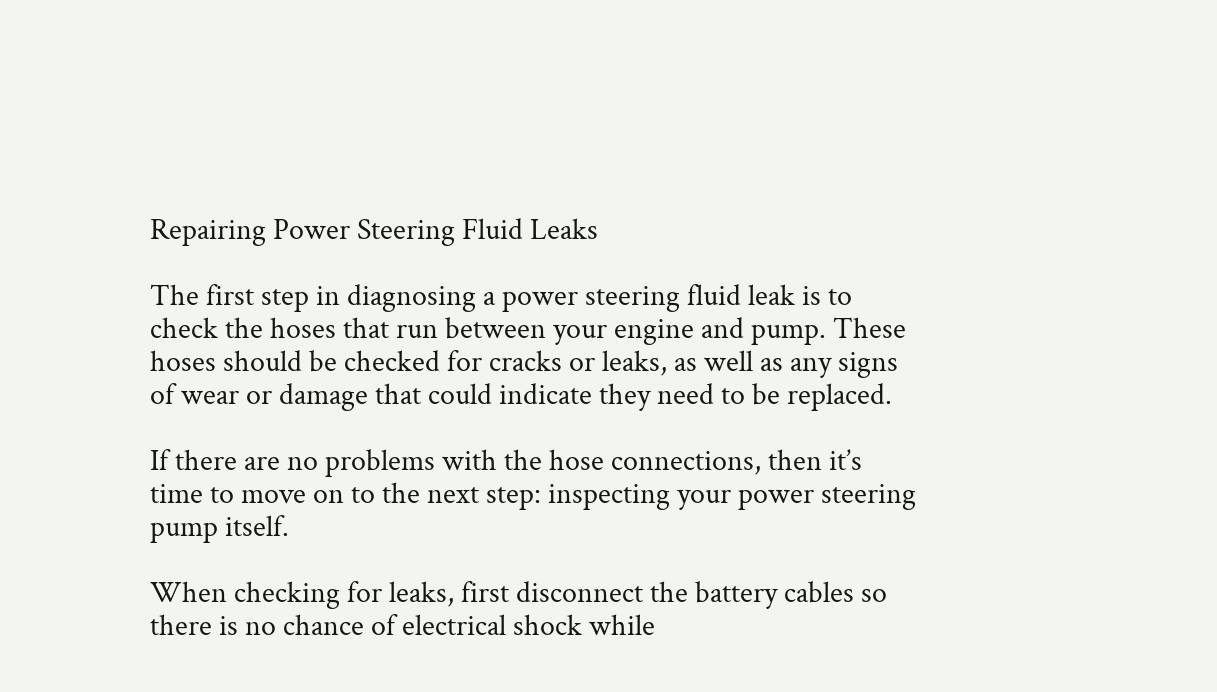Repairing Power Steering Fluid Leaks

The first step in diagnosing a power steering fluid leak is to check the hoses that run between your engine and pump. These hoses should be checked for cracks or leaks, as well as any signs of wear or damage that could indicate they need to be replaced.

If there are no problems with the hose connections, then it’s time to move on to the next step: inspecting your power steering pump itself.

When checking for leaks, first disconnect the battery cables so there is no chance of electrical shock while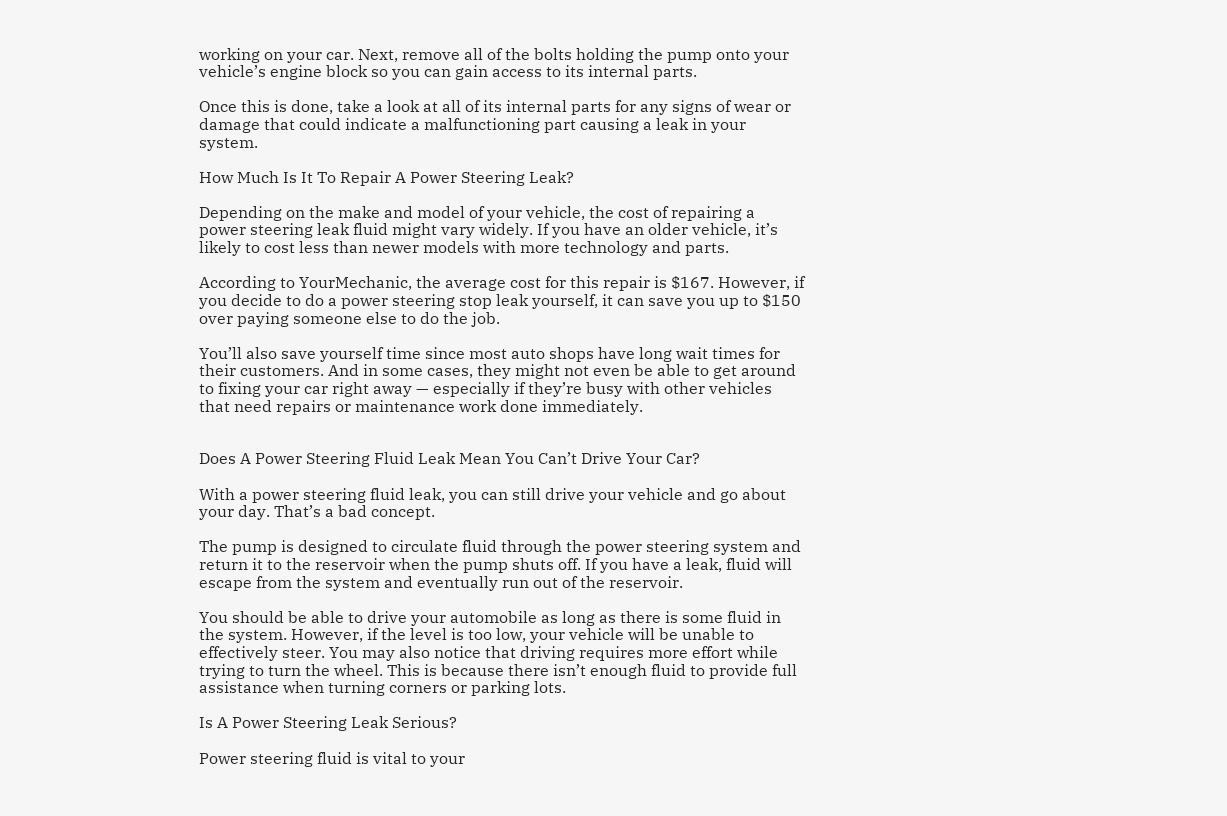working on your car. Next, remove all of the bolts holding the pump onto your vehicle’s engine block so you can gain access to its internal parts.

Once this is done, take a look at all of its internal parts for any signs of wear or damage that could indicate a malfunctioning part causing a leak in your system.

How Much Is It To Repair A Power Steering Leak?

Depending on the make and model of your vehicle, the cost of repairing a power steering leak fluid might vary widely. If you have an older vehicle, it’s likely to cost less than newer models with more technology and parts.

According to YourMechanic, the average cost for this repair is $167. However, if you decide to do a power steering stop leak yourself, it can save you up to $150 over paying someone else to do the job.

You’ll also save yourself time since most auto shops have long wait times for their customers. And in some cases, they might not even be able to get around to fixing your car right away — especially if they’re busy with other vehicles that need repairs or maintenance work done immediately.


Does A Power Steering Fluid Leak Mean You Can’t Drive Your Car?

With a power steering fluid leak, you can still drive your vehicle and go about your day. That’s a bad concept.

The pump is designed to circulate fluid through the power steering system and return it to the reservoir when the pump shuts off. If you have a leak, fluid will escape from the system and eventually run out of the reservoir.

You should be able to drive your automobile as long as there is some fluid in the system. However, if the level is too low, your vehicle will be unable to effectively steer. You may also notice that driving requires more effort while trying to turn the wheel. This is because there isn’t enough fluid to provide full assistance when turning corners or parking lots.

Is A Power Steering Leak Serious?

Power steering fluid is vital to your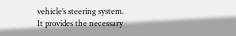vehicle’s steering system. It provides the necessary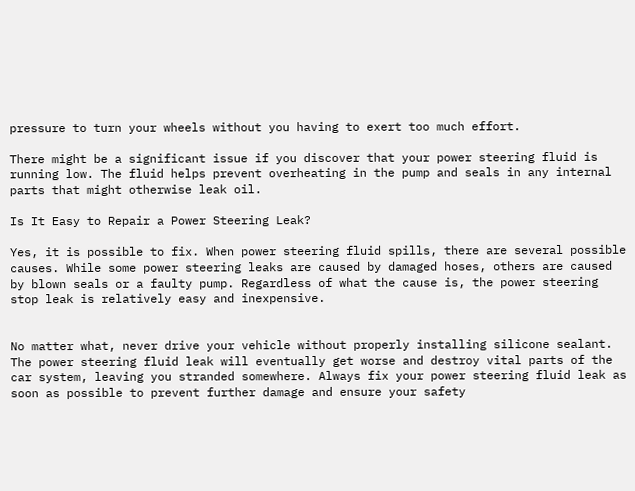pressure to turn your wheels without you having to exert too much effort.

There might be a significant issue if you discover that your power steering fluid is running low. The fluid helps prevent overheating in the pump and seals in any internal parts that might otherwise leak oil.

Is It Easy to Repair a Power Steering Leak?

Yes, it is possible to fix. When power steering fluid spills, there are several possible causes. While some power steering leaks are caused by damaged hoses, others are caused by blown seals or a faulty pump. Regardless of what the cause is, the power steering stop leak is relatively easy and inexpensive.


No matter what, never drive your vehicle without properly installing silicone sealant. The power steering fluid leak will eventually get worse and destroy vital parts of the car system, leaving you stranded somewhere. Always fix your power steering fluid leak as soon as possible to prevent further damage and ensure your safety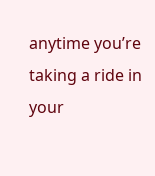anytime you’re taking a ride in your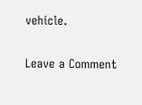vehicle.

Leave a Comment